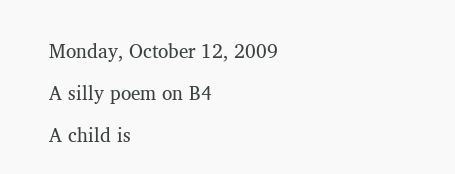Monday, October 12, 2009

A silly poem on B4

A child is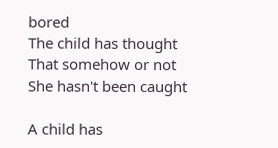bored
The child has thought
That somehow or not
She hasn't been caught

A child has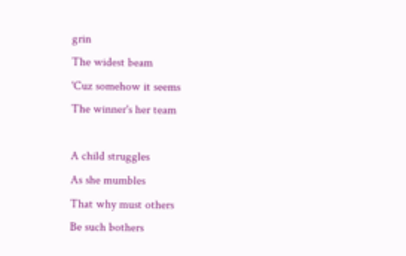grin
The widest beam
'Cuz somehow it seems
The winner's her team

A child struggles
As she mumbles
That why must others
Be such bothers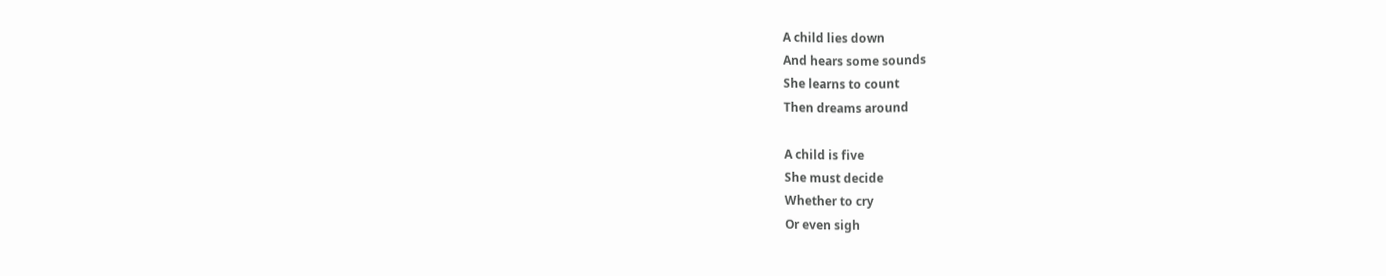A child lies down
And hears some sounds
She learns to count
Then dreams around

A child is five
She must decide
Whether to cry
Or even sigh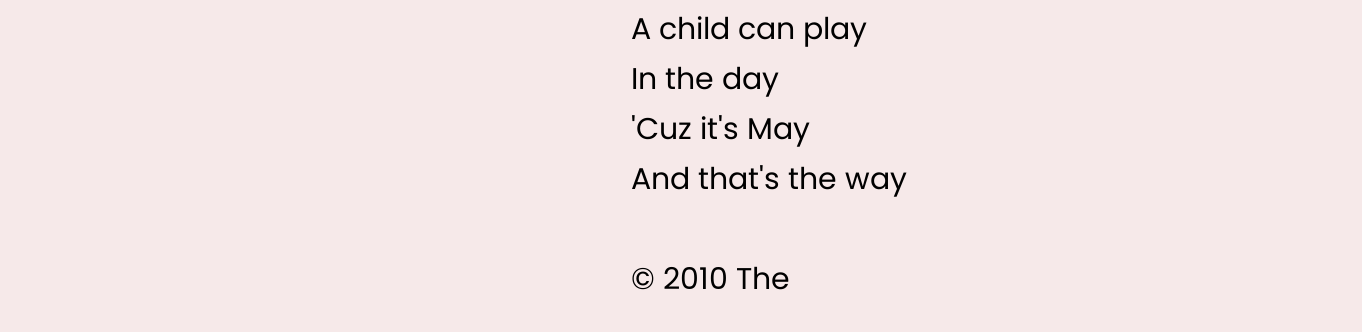A child can play
In the day
'Cuz it's May
And that's the way

© 2010 The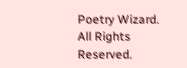Poetry Wizard. All Rights Reserved.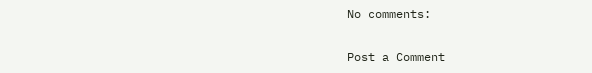No comments:

Post a Comment